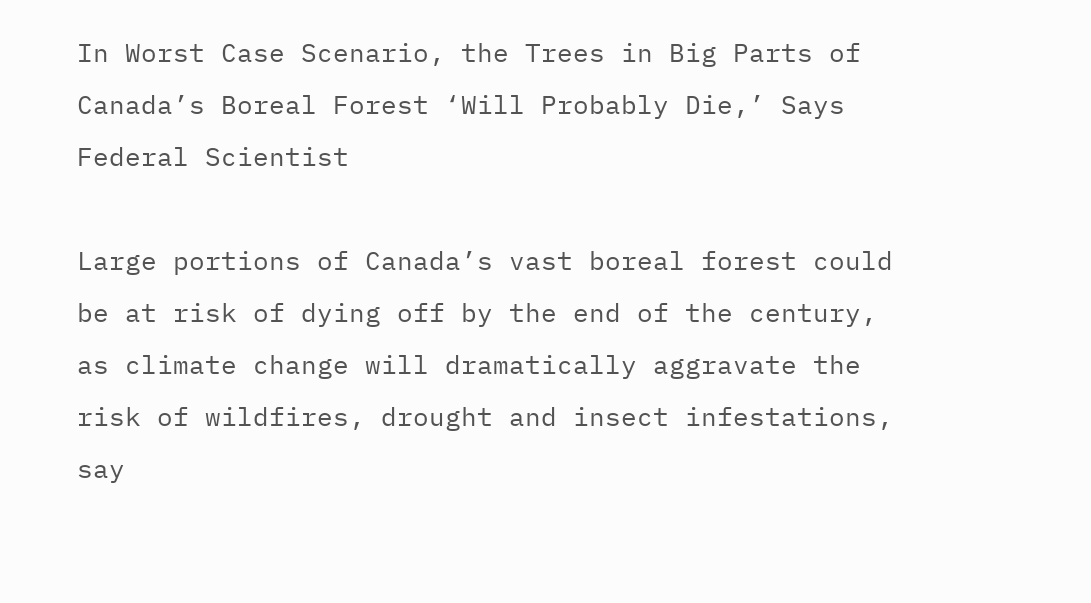In Worst Case Scenario, the Trees in Big Parts of Canada’s Boreal Forest ‘Will Probably Die,’ Says Federal Scientist

Large portions of Canada’s vast boreal forest could be at risk of dying off by the end of the century, as climate change will dramatically aggravate the risk of wildfires, drought and insect infestations, say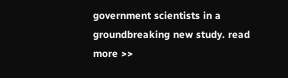government scientists in a groundbreaking new study. read more >>